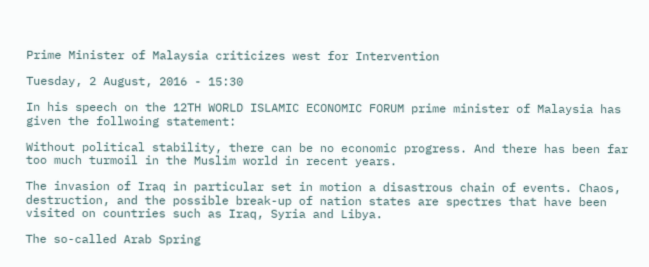Prime Minister of Malaysia criticizes west for Intervention

Tuesday, 2 August, 2016 - 15:30

In his speech on the 12TH WORLD ISLAMIC ECONOMIC FORUM prime minister of Malaysia has given the follwoing statement:

Without political stability, there can be no economic progress. And there has been far too much turmoil in the Muslim world in recent years.

The invasion of Iraq in particular set in motion a disastrous chain of events. Chaos, destruction, and the possible break-up of nation states are spectres that have been visited on countries such as Iraq, Syria and Libya.

The so-called Arab Spring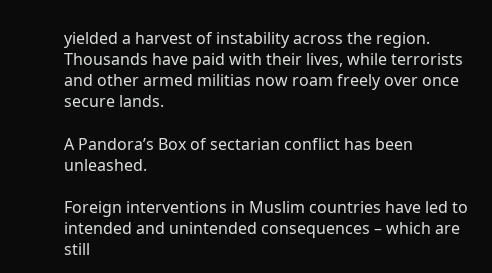yielded a harvest of instability across the region. Thousands have paid with their lives, while terrorists and other armed militias now roam freely over once secure lands.

A Pandora’s Box of sectarian conflict has been unleashed.

Foreign interventions in Muslim countries have led to intended and unintended consequences – which are still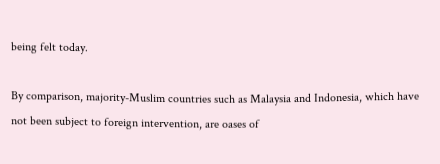being felt today.

By comparison, majority-Muslim countries such as Malaysia and Indonesia, which have not been subject to foreign intervention, are oases of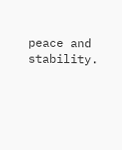peace and stability.